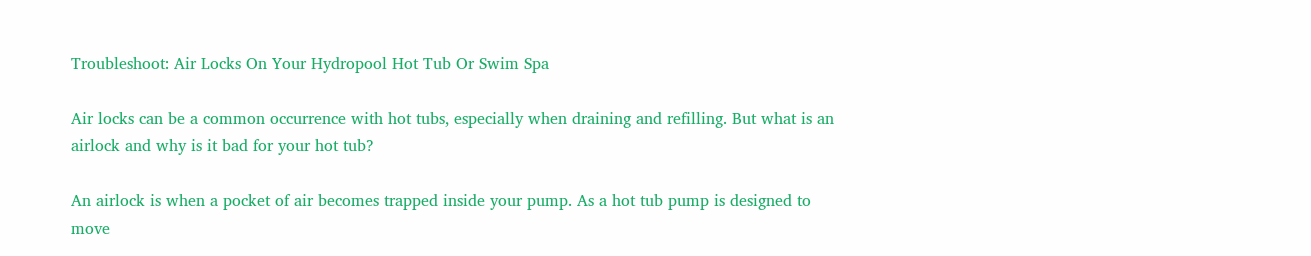Troubleshoot: Air Locks On Your Hydropool Hot Tub Or Swim Spa

Air locks can be a common occurrence with hot tubs, especially when draining and refilling. But what is an airlock and why is it bad for your hot tub?

An airlock is when a pocket of air becomes trapped inside your pump. As a hot tub pump is designed to move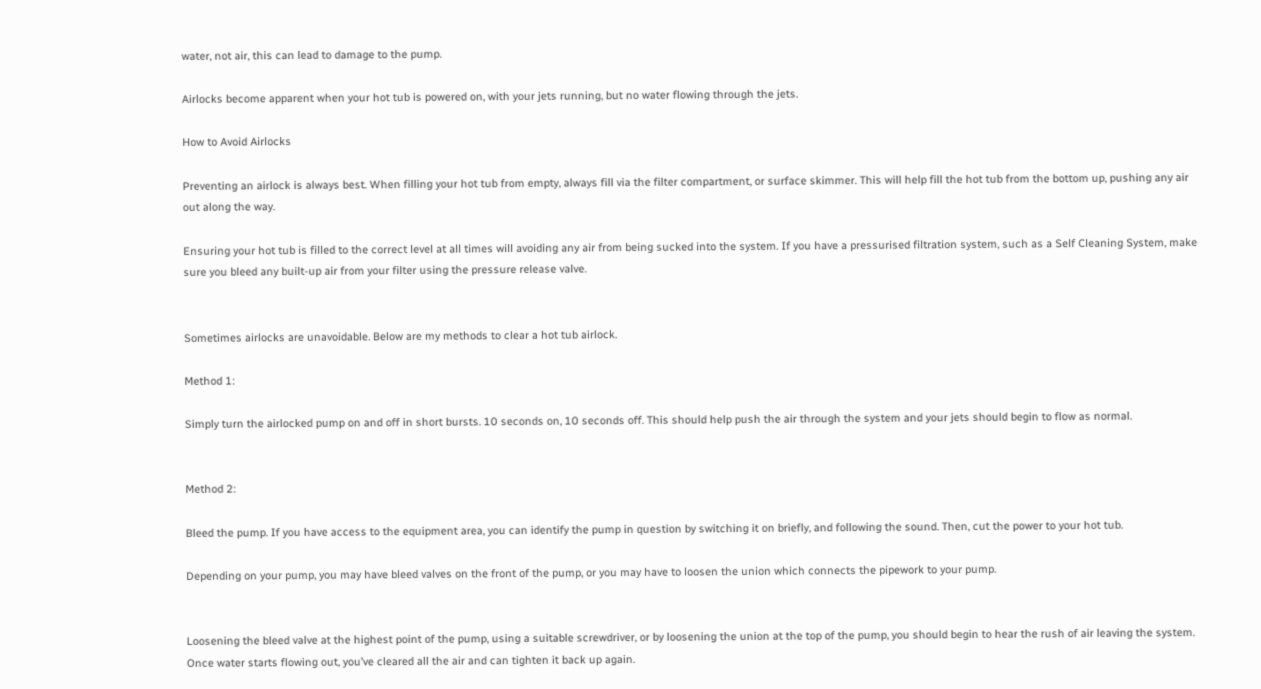water, not air, this can lead to damage to the pump.

Airlocks become apparent when your hot tub is powered on, with your jets running, but no water flowing through the jets.

How to Avoid Airlocks

Preventing an airlock is always best. When filling your hot tub from empty, always fill via the filter compartment, or surface skimmer. This will help fill the hot tub from the bottom up, pushing any air out along the way.

Ensuring your hot tub is filled to the correct level at all times will avoiding any air from being sucked into the system. If you have a pressurised filtration system, such as a Self Cleaning System, make sure you bleed any built-up air from your filter using the pressure release valve.


Sometimes airlocks are unavoidable. Below are my methods to clear a hot tub airlock.

Method 1:

Simply turn the airlocked pump on and off in short bursts. 10 seconds on, 10 seconds off. This should help push the air through the system and your jets should begin to flow as normal.


Method 2:

Bleed the pump. If you have access to the equipment area, you can identify the pump in question by switching it on briefly, and following the sound. Then, cut the power to your hot tub.

Depending on your pump, you may have bleed valves on the front of the pump, or you may have to loosen the union which connects the pipework to your pump.


Loosening the bleed valve at the highest point of the pump, using a suitable screwdriver, or by loosening the union at the top of the pump, you should begin to hear the rush of air leaving the system. Once water starts flowing out, you’ve cleared all the air and can tighten it back up again.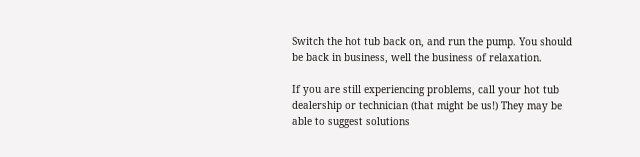Switch the hot tub back on, and run the pump. You should be back in business, well the business of relaxation.

If you are still experiencing problems, call your hot tub dealership or technician (that might be us!) They may be able to suggest solutions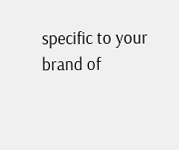specific to your brand of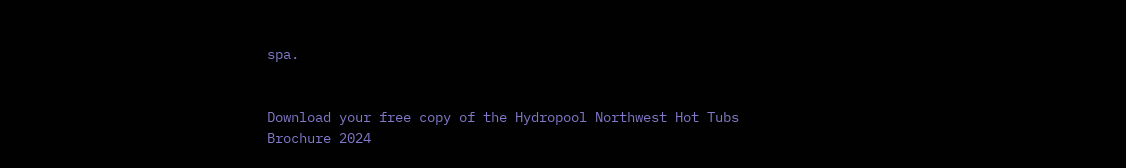spa.


Download your free copy of the Hydropool Northwest Hot Tubs Brochure 2024